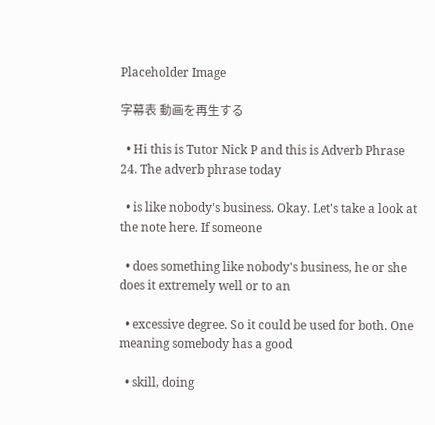Placeholder Image

字幕表 動画を再生する

  • Hi this is Tutor Nick P and this is Adverb Phrase 24. The adverb phrase today

  • is like nobody's business. Okay. Let's take a look at the note here. If someone

  • does something like nobody's business, he or she does it extremely well or to an

  • excessive degree. So it could be used for both. One meaning somebody has a good

  • skill, doing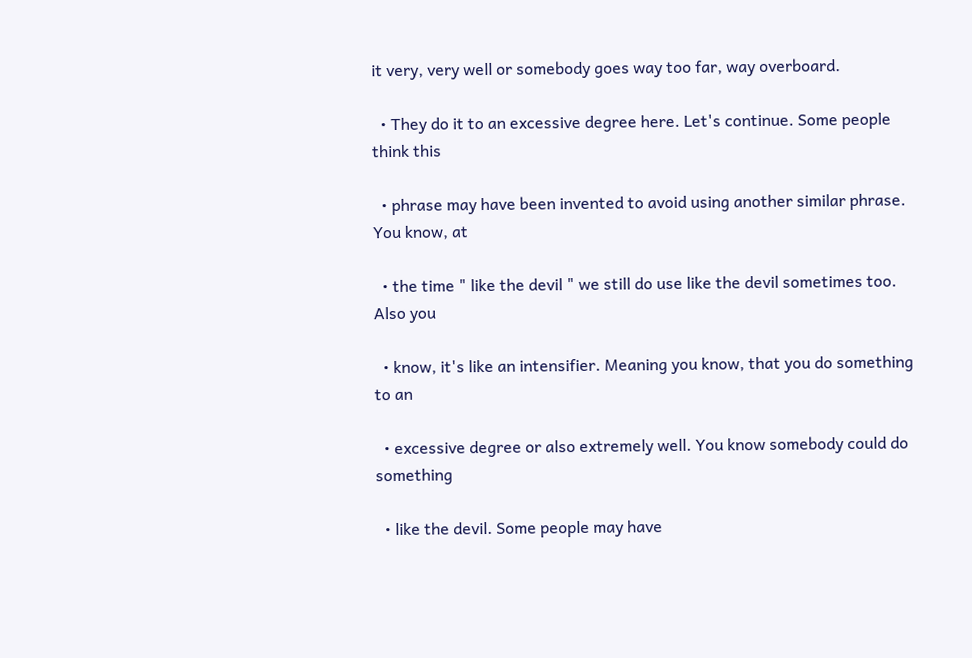it very, very well or somebody goes way too far, way overboard.

  • They do it to an excessive degree here. Let's continue. Some people think this

  • phrase may have been invented to avoid using another similar phrase. You know, at

  • the time " like the devil " we still do use like the devil sometimes too. Also you

  • know, it's like an intensifier. Meaning you know, that you do something to an

  • excessive degree or also extremely well. You know somebody could do something

  • like the devil. Some people may have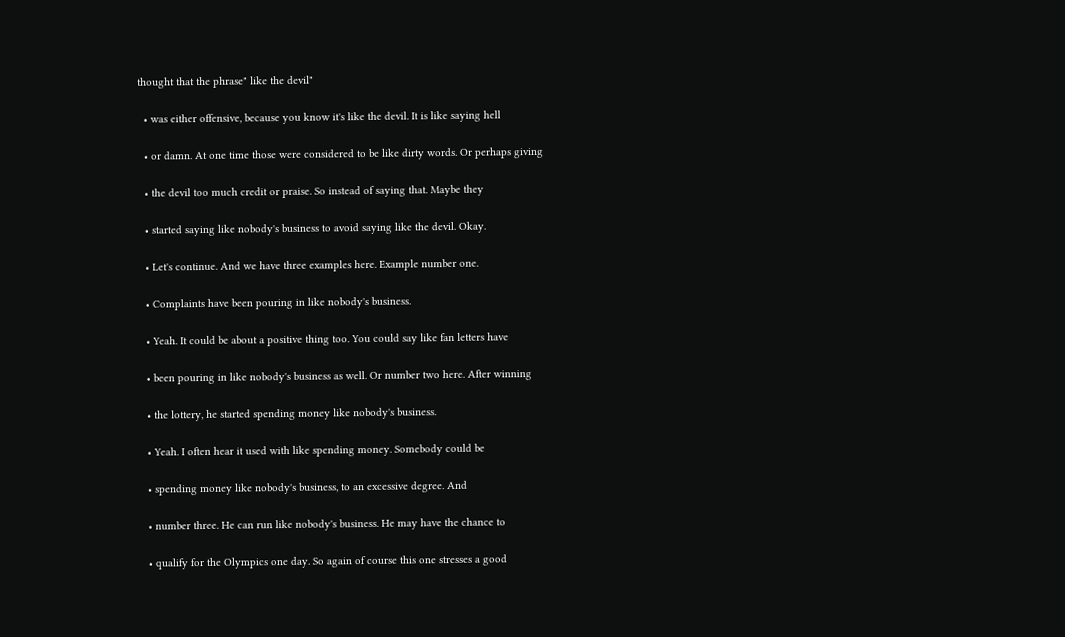thought that the phrase" like the devil"

  • was either offensive, because you know it's like the devil. It is like saying hell

  • or damn. At one time those were considered to be like dirty words. Or perhaps giving

  • the devil too much credit or praise. So instead of saying that. Maybe they

  • started saying like nobody's business to avoid saying like the devil. Okay.

  • Let's continue. And we have three examples here. Example number one.

  • Complaints have been pouring in like nobody's business.

  • Yeah. It could be about a positive thing too. You could say like fan letters have

  • been pouring in like nobody's business as well. Or number two here. After winning

  • the lottery, he started spending money like nobody's business.

  • Yeah. I often hear it used with like spending money. Somebody could be

  • spending money like nobody's business, to an excessive degree. And

  • number three. He can run like nobody's business. He may have the chance to

  • qualify for the Olympics one day. So again of course this one stresses a good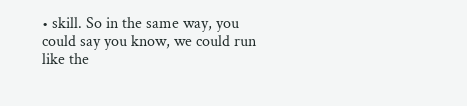• skill. So in the same way, you could say you know, we could run like the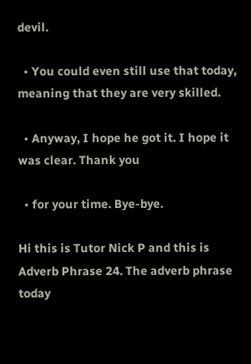devil.

  • You could even still use that today, meaning that they are very skilled.

  • Anyway, I hope he got it. I hope it was clear. Thank you

  • for your time. Bye-bye.

Hi this is Tutor Nick P and this is Adverb Phrase 24. The adverb phrase today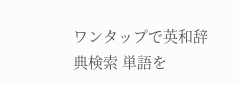ワンタップで英和辞典検索 単語を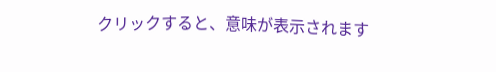クリックすると、意味が表示されます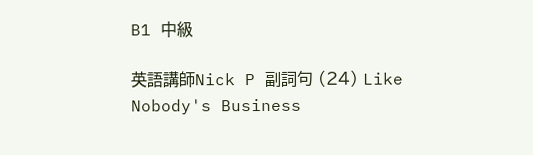B1 中級

英語講師Nick P 副詞句 (24) Like Nobody's Business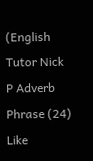(English Tutor Nick P Adverb Phrase (24) Like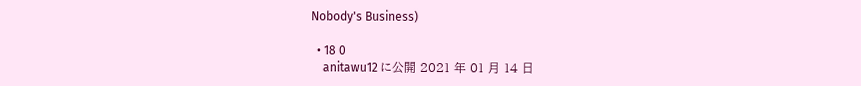Nobody's Business)

  • 18 0
    anitawu12 に公開 2021 年 01 月 14 日